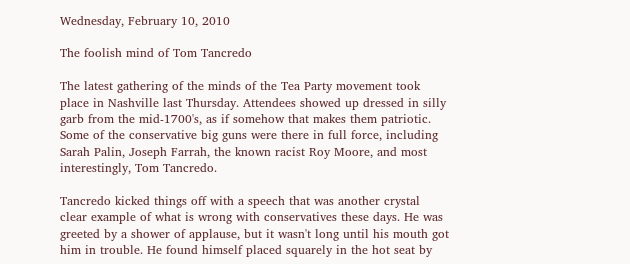Wednesday, February 10, 2010

The foolish mind of Tom Tancredo

The latest gathering of the minds of the Tea Party movement took place in Nashville last Thursday. Attendees showed up dressed in silly garb from the mid-1700's, as if somehow that makes them patriotic. Some of the conservative big guns were there in full force, including Sarah Palin, Joseph Farrah, the known racist Roy Moore, and most interestingly, Tom Tancredo.

Tancredo kicked things off with a speech that was another crystal clear example of what is wrong with conservatives these days. He was greeted by a shower of applause, but it wasn't long until his mouth got him in trouble. He found himself placed squarely in the hot seat by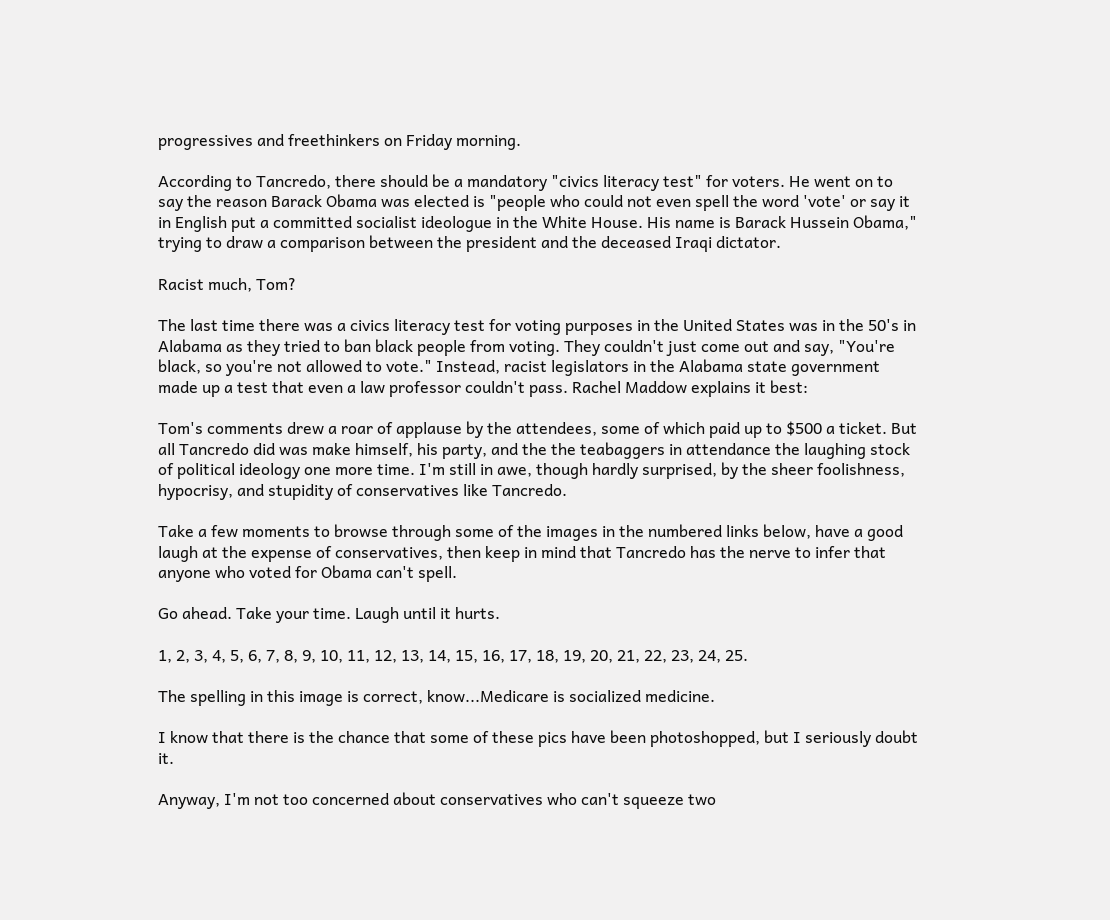progressives and freethinkers on Friday morning.

According to Tancredo, there should be a mandatory "civics literacy test" for voters. He went on to say the reason Barack Obama was elected is "people who could not even spell the word 'vote' or say it in English put a committed socialist ideologue in the White House. His name is Barack Hussein Obama," trying to draw a comparison between the president and the deceased Iraqi dictator.

Racist much, Tom?

The last time there was a civics literacy test for voting purposes in the United States was in the 50's in Alabama as they tried to ban black people from voting. They couldn't just come out and say, "You're black, so you're not allowed to vote." Instead, racist legislators in the Alabama state government made up a test that even a law professor couldn't pass. Rachel Maddow explains it best:

Tom's comments drew a roar of applause by the attendees, some of which paid up to $500 a ticket. But all Tancredo did was make himself, his party, and the the teabaggers in attendance the laughing stock of political ideology one more time. I'm still in awe, though hardly surprised, by the sheer foolishness, hypocrisy, and stupidity of conservatives like Tancredo.

Take a few moments to browse through some of the images in the numbered links below, have a good laugh at the expense of conservatives, then keep in mind that Tancredo has the nerve to infer that anyone who voted for Obama can't spell.

Go ahead. Take your time. Laugh until it hurts.

1, 2, 3, 4, 5, 6, 7, 8, 9, 10, 11, 12, 13, 14, 15, 16, 17, 18, 19, 20, 21, 22, 23, 24, 25.

The spelling in this image is correct, know...Medicare is socialized medicine.

I know that there is the chance that some of these pics have been photoshopped, but I seriously doubt it.

Anyway, I'm not too concerned about conservatives who can't squeeze two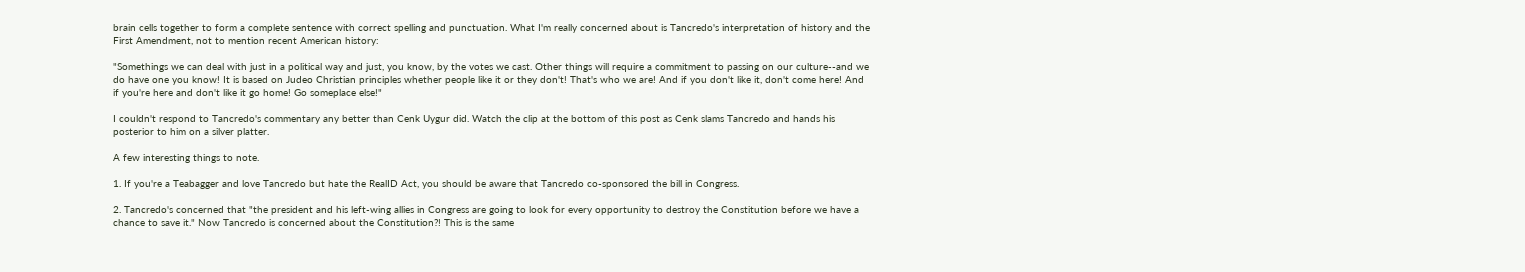brain cells together to form a complete sentence with correct spelling and punctuation. What I'm really concerned about is Tancredo's interpretation of history and the First Amendment, not to mention recent American history:

"Somethings we can deal with just in a political way and just, you know, by the votes we cast. Other things will require a commitment to passing on our culture--and we do have one you know! It is based on Judeo Christian principles whether people like it or they don't! That's who we are! And if you don't like it, don't come here! And if you're here and don't like it go home! Go someplace else!"

I couldn't respond to Tancredo's commentary any better than Cenk Uygur did. Watch the clip at the bottom of this post as Cenk slams Tancredo and hands his posterior to him on a silver platter.

A few interesting things to note.

1. If you're a Teabagger and love Tancredo but hate the RealID Act, you should be aware that Tancredo co-sponsored the bill in Congress.

2. Tancredo's concerned that "the president and his left-wing allies in Congress are going to look for every opportunity to destroy the Constitution before we have a chance to save it." Now Tancredo is concerned about the Constitution?! This is the same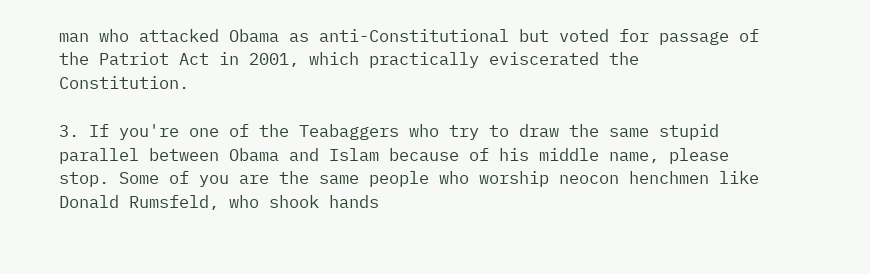man who attacked Obama as anti-Constitutional but voted for passage of the Patriot Act in 2001, which practically eviscerated the Constitution.

3. If you're one of the Teabaggers who try to draw the same stupid parallel between Obama and Islam because of his middle name, please stop. Some of you are the same people who worship neocon henchmen like Donald Rumsfeld, who shook hands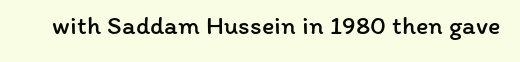with Saddam Hussein in 1980 then gave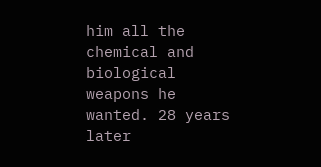him all the chemical and biological weapons he wanted. 28 years later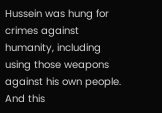Hussein was hung for crimes against humanity, including using those weapons against his own people. And this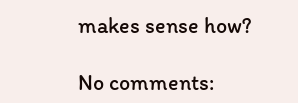makes sense how?

No comments: